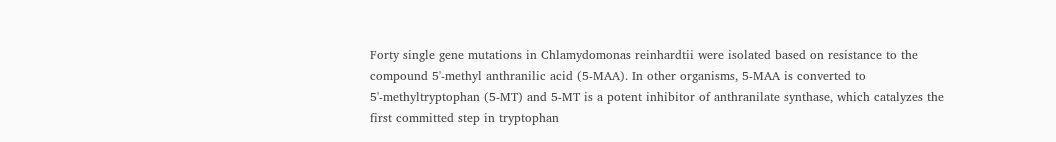Forty single gene mutations in Chlamydomonas reinhardtii were isolated based on resistance to the compound 5'-methyl anthranilic acid (5-MAA). In other organisms, 5-MAA is converted to 5'-methyltryptophan (5-MT) and 5-MT is a potent inhibitor of anthranilate synthase, which catalyzes the first committed step in tryptophan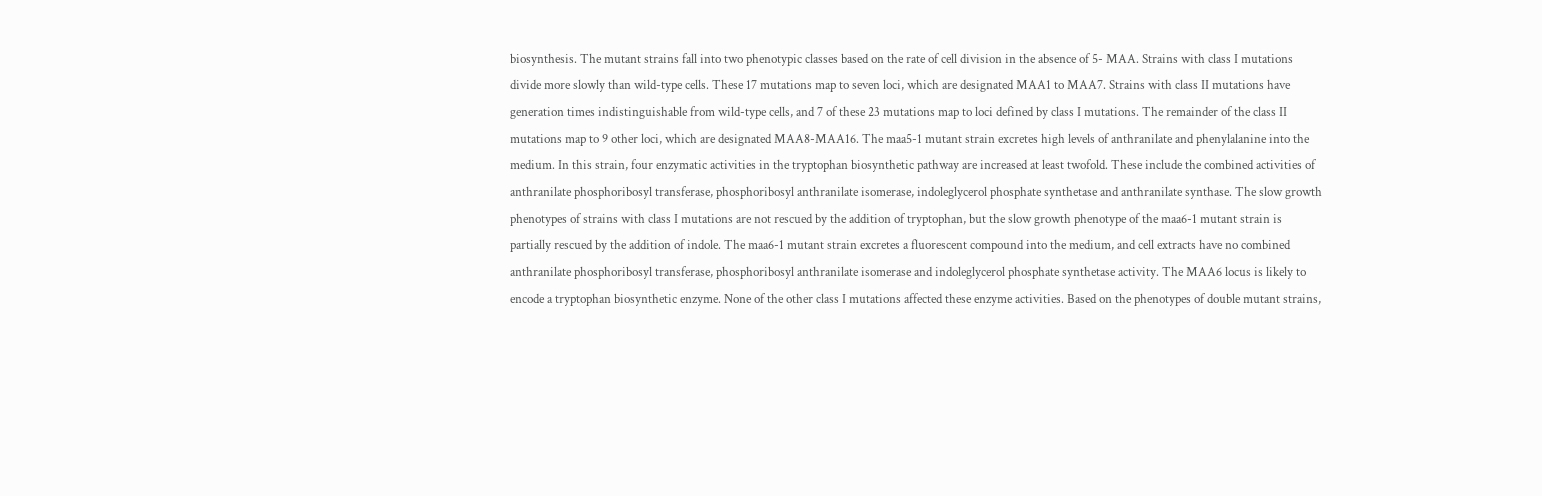biosynthesis. The mutant strains fall into two phenotypic classes based on the rate of cell division in the absence of 5- MAA. Strains with class I mutations divide more slowly than wild-type cells. These 17 mutations map to seven loci, which are designated MAA1 to MAA7. Strains with class II mutations have generation times indistinguishable from wild-type cells, and 7 of these 23 mutations map to loci defined by class I mutations. The remainder of the class II mutations map to 9 other loci, which are designated MAA8-MAA16. The maa5-1 mutant strain excretes high levels of anthranilate and phenylalanine into the medium. In this strain, four enzymatic activities in the tryptophan biosynthetic pathway are increased at least twofold. These include the combined activities of anthranilate phosphoribosyl transferase, phosphoribosyl anthranilate isomerase, indoleglycerol phosphate synthetase and anthranilate synthase. The slow growth phenotypes of strains with class I mutations are not rescued by the addition of tryptophan, but the slow growth phenotype of the maa6-1 mutant strain is partially rescued by the addition of indole. The maa6-1 mutant strain excretes a fluorescent compound into the medium, and cell extracts have no combined anthranilate phosphoribosyl transferase, phosphoribosyl anthranilate isomerase and indoleglycerol phosphate synthetase activity. The MAA6 locus is likely to encode a tryptophan biosynthetic enzyme. None of the other class I mutations affected these enzyme activities. Based on the phenotypes of double mutant strains,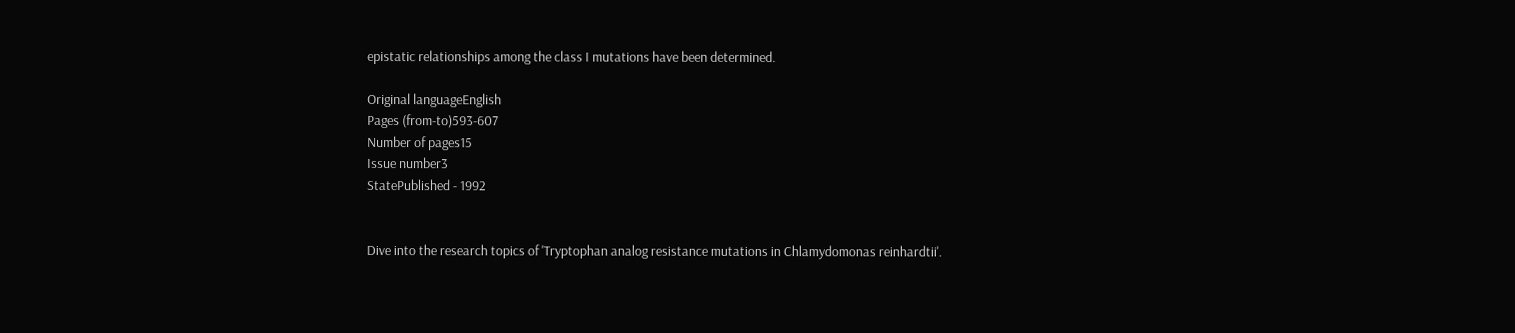epistatic relationships among the class I mutations have been determined.

Original languageEnglish
Pages (from-to)593-607
Number of pages15
Issue number3
StatePublished - 1992


Dive into the research topics of 'Tryptophan analog resistance mutations in Chlamydomonas reinhardtii'.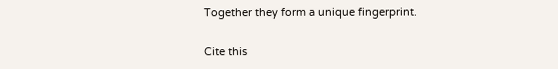Together they form a unique fingerprint.

Cite this